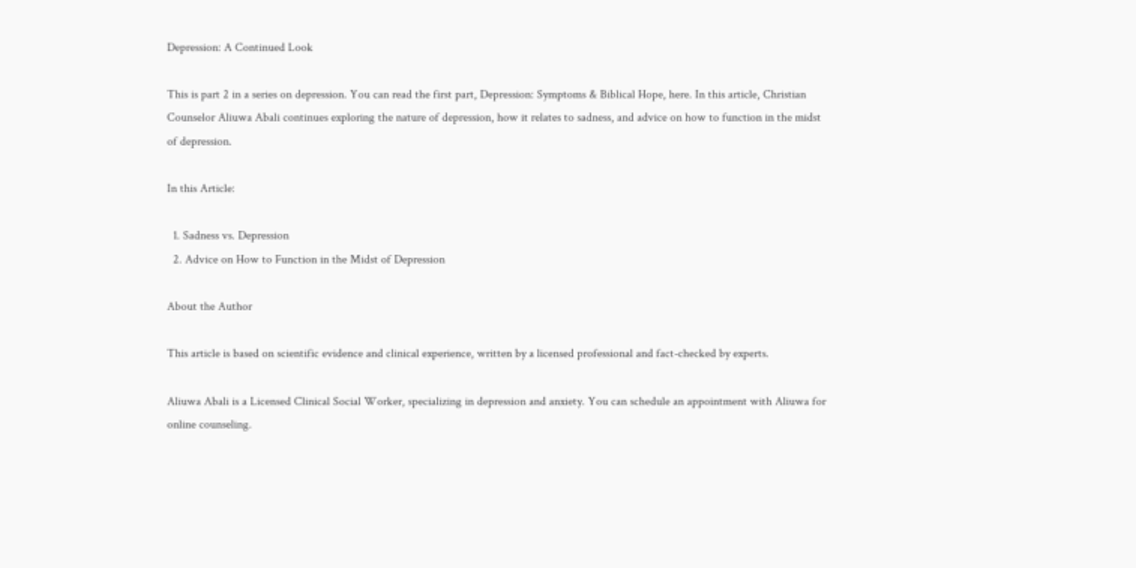Depression: A Continued Look

This is part 2 in a series on depression. You can read the first part, Depression: Symptoms & Biblical Hope, here. In this article, Christian Counselor Aliuwa Abali continues exploring the nature of depression, how it relates to sadness, and advice on how to function in the midst of depression.

In this Article:

  1. Sadness vs. Depression
  2. Advice on How to Function in the Midst of Depression

About the Author

This article is based on scientific evidence and clinical experience, written by a licensed professional and fact-checked by experts.

Aliuwa Abali is a Licensed Clinical Social Worker, specializing in depression and anxiety. You can schedule an appointment with Aliuwa for online counseling.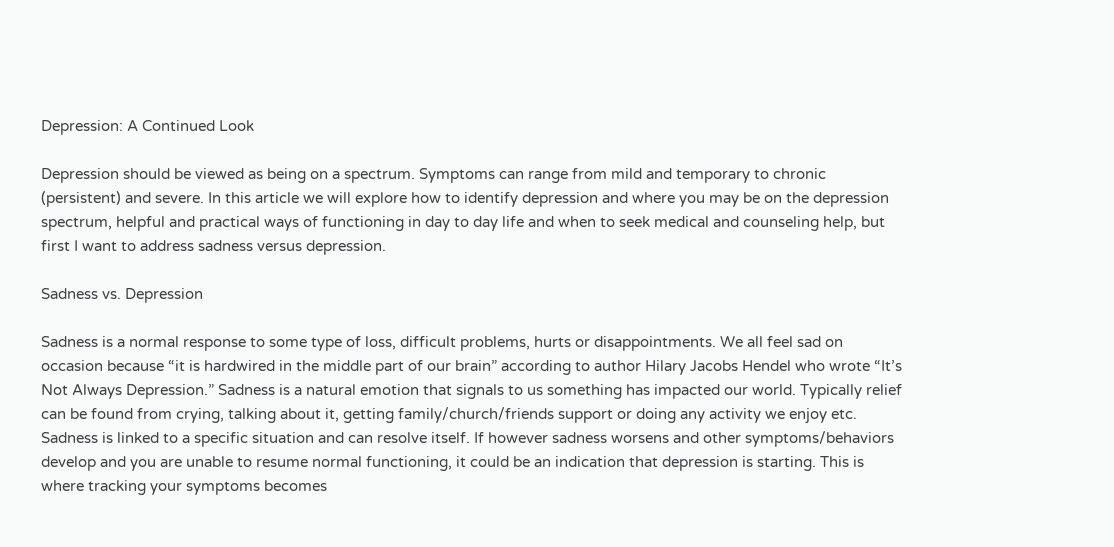Depression: A Continued Look

Depression should be viewed as being on a spectrum. Symptoms can range from mild and temporary to chronic (persistent) and severe. In this article we will explore how to identify depression and where you may be on the depression spectrum, helpful and practical ways of functioning in day to day life and when to seek medical and counseling help, but first I want to address sadness versus depression.

Sadness vs. Depression

Sadness is a normal response to some type of loss, difficult problems, hurts or disappointments. We all feel sad on occasion because “it is hardwired in the middle part of our brain” according to author Hilary Jacobs Hendel who wrote “It’s Not Always Depression.” Sadness is a natural emotion that signals to us something has impacted our world. Typically relief can be found from crying, talking about it, getting family/church/friends support or doing any activity we enjoy etc. Sadness is linked to a specific situation and can resolve itself. If however sadness worsens and other symptoms/behaviors develop and you are unable to resume normal functioning, it could be an indication that depression is starting. This is where tracking your symptoms becomes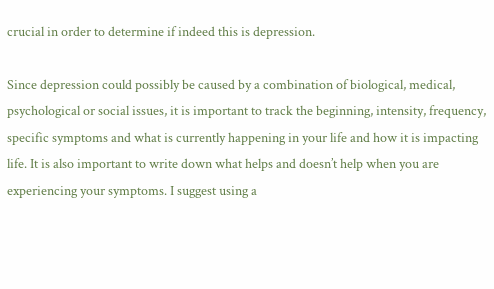crucial in order to determine if indeed this is depression.

Since depression could possibly be caused by a combination of biological, medical, psychological or social issues, it is important to track the beginning, intensity, frequency, specific symptoms and what is currently happening in your life and how it is impacting life. It is also important to write down what helps and doesn’t help when you are experiencing your symptoms. I suggest using a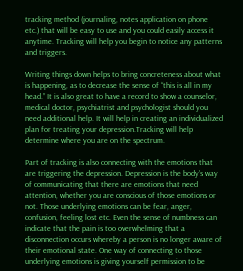tracking method (journaling, notes application on phone etc.) that will be easy to use and you could easily access it anytime. Tracking will help you begin to notice any patterns and triggers.

Writing things down helps to bring concreteness about what is happening, as to decrease the sense of “this is all in my head.” It is also great to have a record to show a counselor, medical doctor, psychiatrist and psychologist should you need additional help. It will help in creating an individualized plan for treating your depression.Tracking will help determine where you are on the spectrum.

Part of tracking is also connecting with the emotions that are triggering the depression. Depression is the body’s way of communicating that there are emotions that need attention, whether you are conscious of those emotions or not. Those underlying emotions can be fear, anger, confusion, feeling lost etc. Even the sense of numbness can indicate that the pain is too overwhelming that a disconnection occurs whereby a person is no longer aware of their emotional state. One way of connecting to those underlying emotions is giving yourself permission to be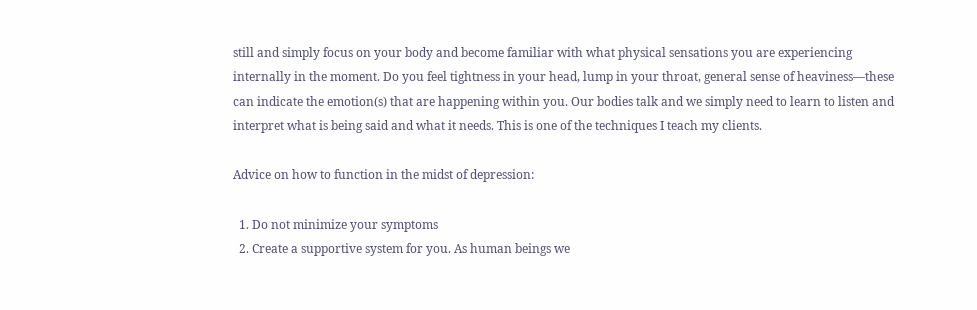still and simply focus on your body and become familiar with what physical sensations you are experiencing internally in the moment. Do you feel tightness in your head, lump in your throat, general sense of heaviness—these can indicate the emotion(s) that are happening within you. Our bodies talk and we simply need to learn to listen and interpret what is being said and what it needs. This is one of the techniques I teach my clients.

Advice on how to function in the midst of depression:

  1. Do not minimize your symptoms
  2. Create a supportive system for you. As human beings we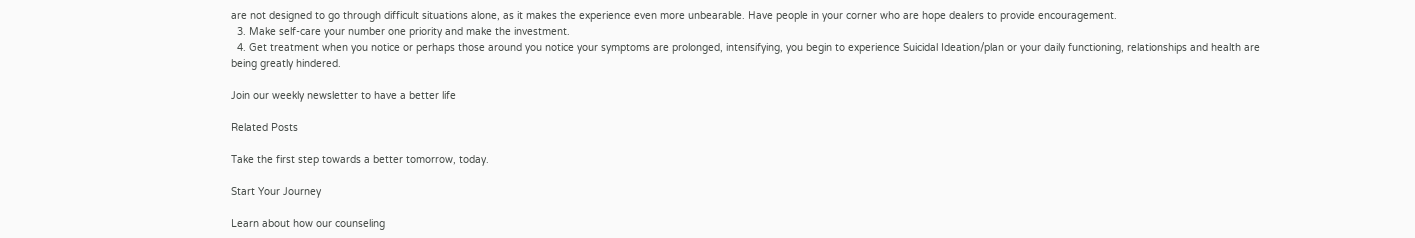are not designed to go through difficult situations alone, as it makes the experience even more unbearable. Have people in your corner who are hope dealers to provide encouragement.
  3. Make self-care your number one priority and make the investment.
  4. Get treatment when you notice or perhaps those around you notice your symptoms are prolonged, intensifying, you begin to experience Suicidal Ideation/plan or your daily functioning, relationships and health are being greatly hindered.

Join our weekly newsletter to have a better life

Related Posts

Take the first step towards a better tomorrow, today.

Start Your Journey

Learn about how our counseling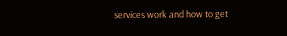services work and how to get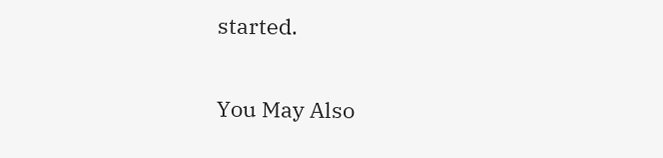started.

You May Also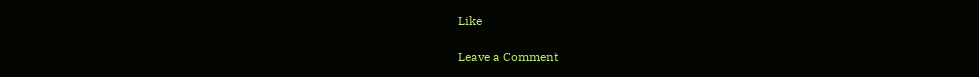Like

Leave a Comment